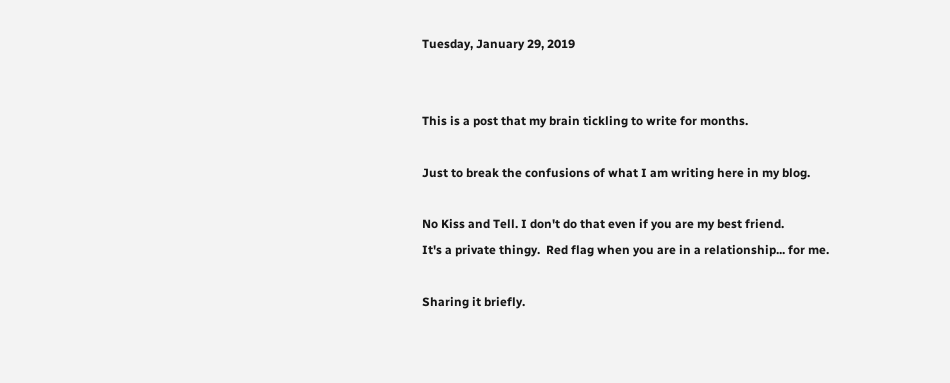Tuesday, January 29, 2019


This is a post that my brain tickling to write for months.

Just to break the confusions of what I am writing here in my blog.

No Kiss and Tell. I don't do that even if you are my best friend.
It's a private thingy.  Red flag when you are in a relationship... for me.

Sharing it briefly.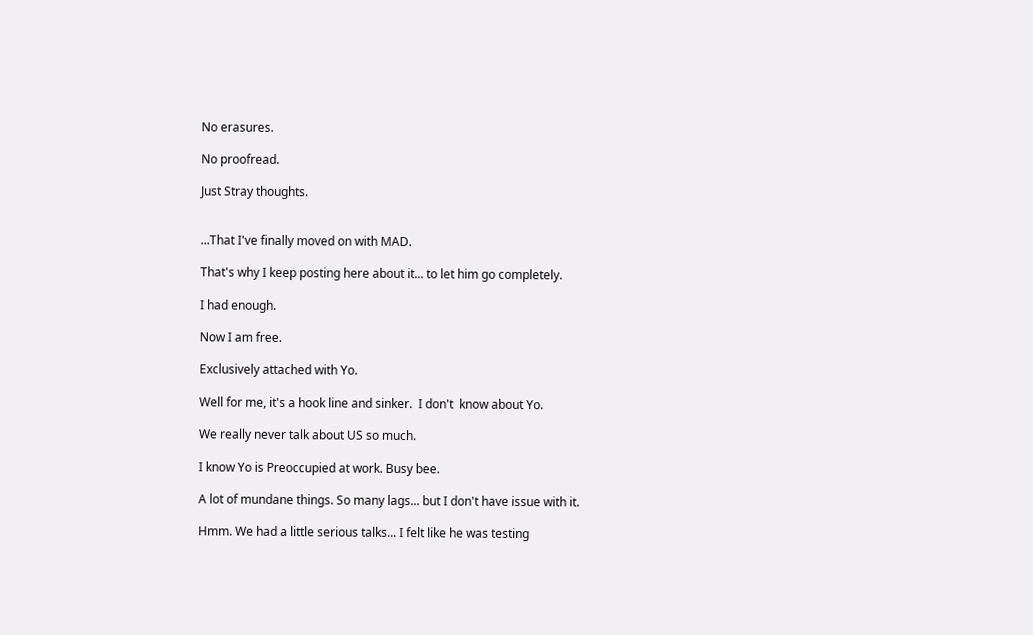No erasures.

No proofread.

Just Stray thoughts.


...That I've finally moved on with MAD.

That's why I keep posting here about it... to let him go completely.

I had enough.

Now I am free.

Exclusively attached with Yo.

Well for me, it's a hook line and sinker.  I don't  know about Yo.

We really never talk about US so much.

I know Yo is Preoccupied at work. Busy bee.

A lot of mundane things. So many lags... but I don't have issue with it.

Hmm. We had a little serious talks... I felt like he was testing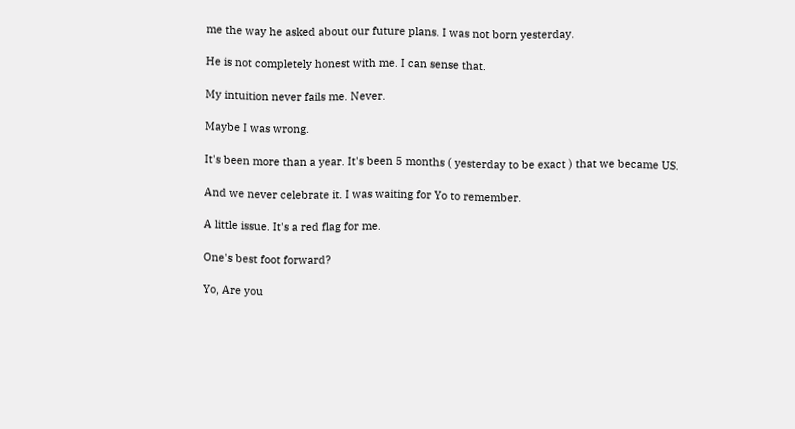me the way he asked about our future plans. I was not born yesterday.

He is not completely honest with me. I can sense that.

My intuition never fails me. Never.

Maybe I was wrong.

It's been more than a year. It's been 5 months ( yesterday to be exact ) that we became US.

And we never celebrate it. I was waiting for Yo to remember.

A little issue. It's a red flag for me.

One's best foot forward?

Yo, Are you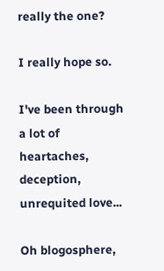really the one?

I really hope so.

I've been through a lot of heartaches, deception, unrequited love...

Oh blogosphere,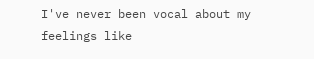I've never been vocal about my feelings like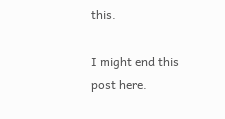this.

I might end this post here.